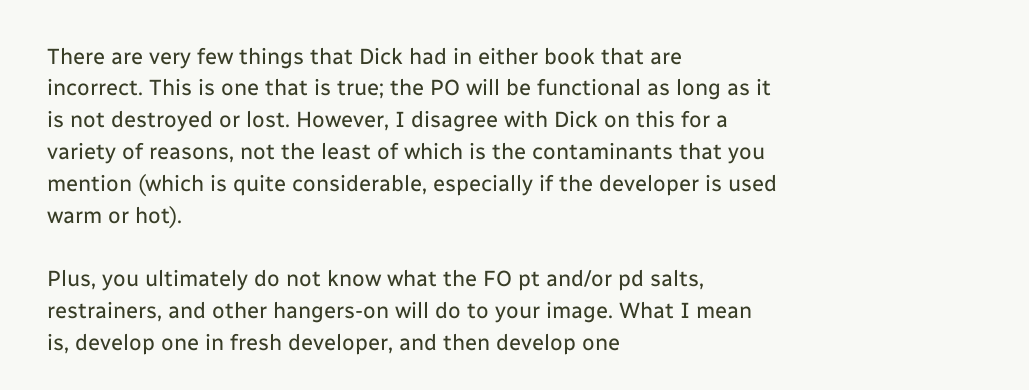There are very few things that Dick had in either book that are incorrect. This is one that is true; the PO will be functional as long as it is not destroyed or lost. However, I disagree with Dick on this for a variety of reasons, not the least of which is the contaminants that you mention (which is quite considerable, especially if the developer is used warm or hot).

Plus, you ultimately do not know what the FO pt and/or pd salts, restrainers, and other hangers-on will do to your image. What I mean is, develop one in fresh developer, and then develop one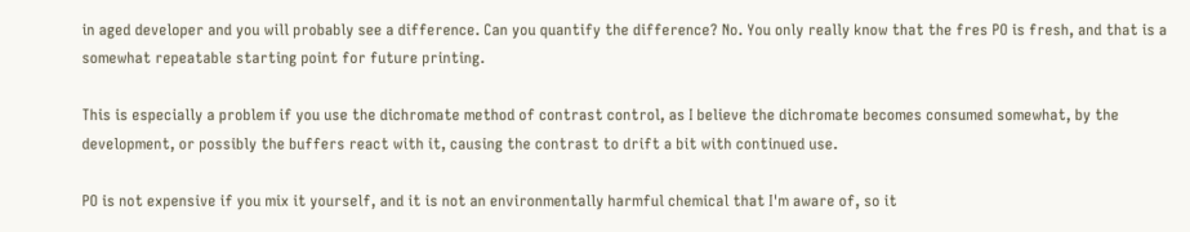in aged developer and you will probably see a difference. Can you quantify the difference? No. You only really know that the fres PO is fresh, and that is a somewhat repeatable starting point for future printing.

This is especially a problem if you use the dichromate method of contrast control, as I believe the dichromate becomes consumed somewhat, by the development, or possibly the buffers react with it, causing the contrast to drift a bit with continued use.

PO is not expensive if you mix it yourself, and it is not an environmentally harmful chemical that I'm aware of, so it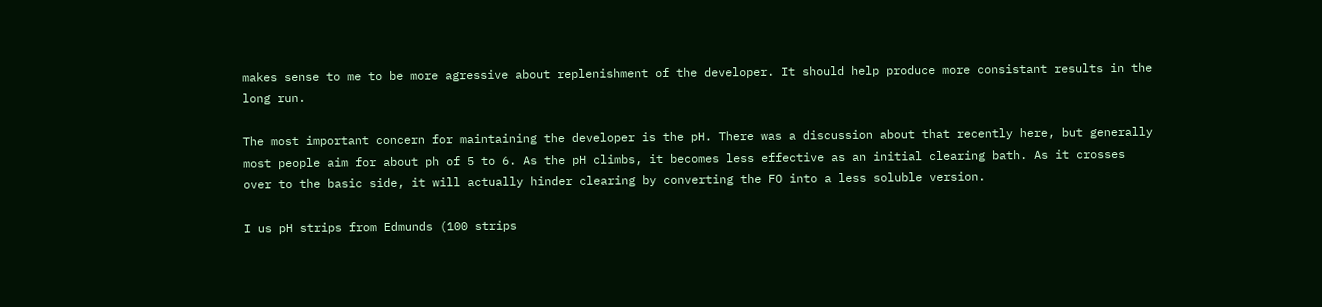makes sense to me to be more agressive about replenishment of the developer. It should help produce more consistant results in the long run.

The most important concern for maintaining the developer is the pH. There was a discussion about that recently here, but generally most people aim for about ph of 5 to 6. As the pH climbs, it becomes less effective as an initial clearing bath. As it crosses over to the basic side, it will actually hinder clearing by converting the FO into a less soluble version.

I us pH strips from Edmunds (100 strips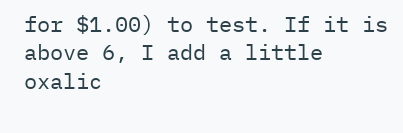for $1.00) to test. If it is above 6, I add a little oxalic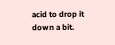acid to drop it down a bit.